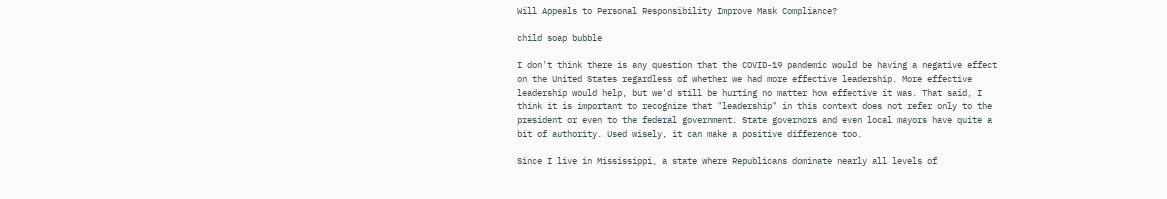Will Appeals to Personal Responsibility Improve Mask Compliance?

child soap bubble

I don't think there is any question that the COVID-19 pandemic would be having a negative effect on the United States regardless of whether we had more effective leadership. More effective leadership would help, but we'd still be hurting no matter how effective it was. That said, I think it is important to recognize that "leadership" in this context does not refer only to the president or even to the federal government. State governors and even local mayors have quite a bit of authority. Used wisely, it can make a positive difference too.

Since I live in Mississippi, a state where Republicans dominate nearly all levels of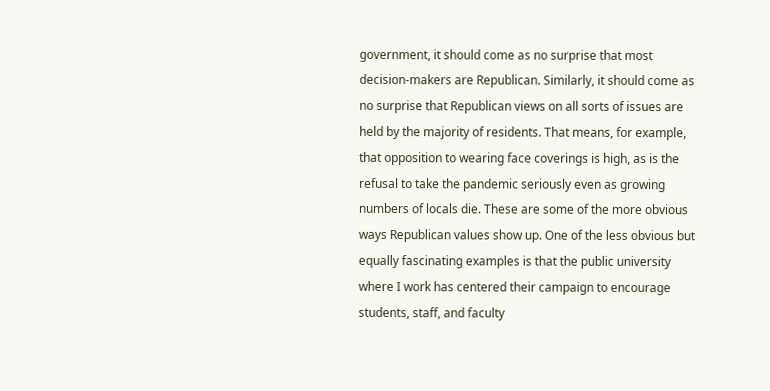government, it should come as no surprise that most decision-makers are Republican. Similarly, it should come as no surprise that Republican views on all sorts of issues are held by the majority of residents. That means, for example, that opposition to wearing face coverings is high, as is the refusal to take the pandemic seriously even as growing numbers of locals die. These are some of the more obvious ways Republican values show up. One of the less obvious but equally fascinating examples is that the public university where I work has centered their campaign to encourage students, staff, and faculty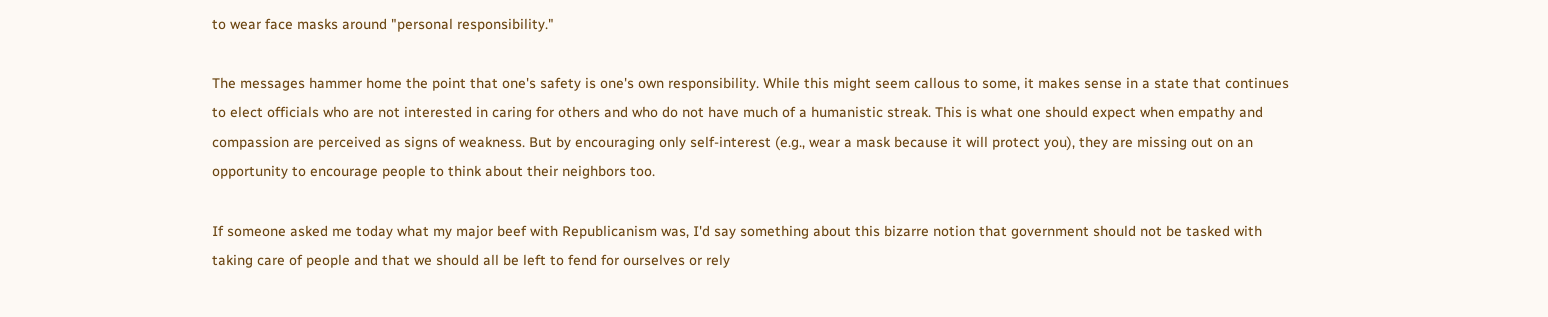to wear face masks around "personal responsibility."

The messages hammer home the point that one's safety is one's own responsibility. While this might seem callous to some, it makes sense in a state that continues to elect officials who are not interested in caring for others and who do not have much of a humanistic streak. This is what one should expect when empathy and compassion are perceived as signs of weakness. But by encouraging only self-interest (e.g., wear a mask because it will protect you), they are missing out on an opportunity to encourage people to think about their neighbors too.

If someone asked me today what my major beef with Republicanism was, I'd say something about this bizarre notion that government should not be tasked with taking care of people and that we should all be left to fend for ourselves or rely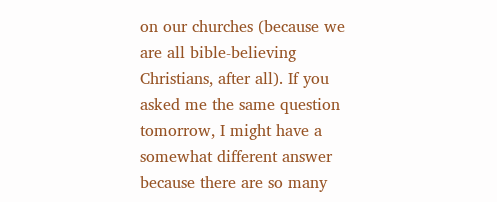on our churches (because we are all bible-believing Christians, after all). If you asked me the same question tomorrow, I might have a somewhat different answer because there are so many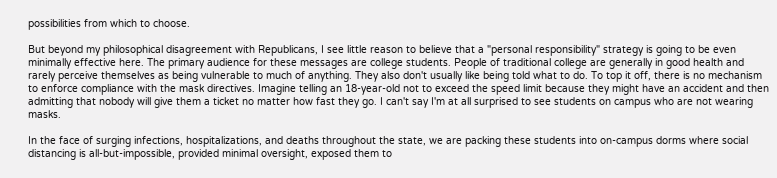possibilities from which to choose.

But beyond my philosophical disagreement with Republicans, I see little reason to believe that a "personal responsibility" strategy is going to be even minimally effective here. The primary audience for these messages are college students. People of traditional college are generally in good health and rarely perceive themselves as being vulnerable to much of anything. They also don't usually like being told what to do. To top it off, there is no mechanism to enforce compliance with the mask directives. Imagine telling an 18-year-old not to exceed the speed limit because they might have an accident and then admitting that nobody will give them a ticket no matter how fast they go. I can't say I'm at all surprised to see students on campus who are not wearing masks.

In the face of surging infections, hospitalizations, and deaths throughout the state, we are packing these students into on-campus dorms where social distancing is all-but-impossible, provided minimal oversight, exposed them to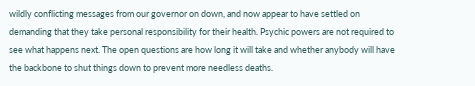wildly conflicting messages from our governor on down, and now appear to have settled on demanding that they take personal responsibility for their health. Psychic powers are not required to see what happens next. The open questions are how long it will take and whether anybody will have the backbone to shut things down to prevent more needless deaths.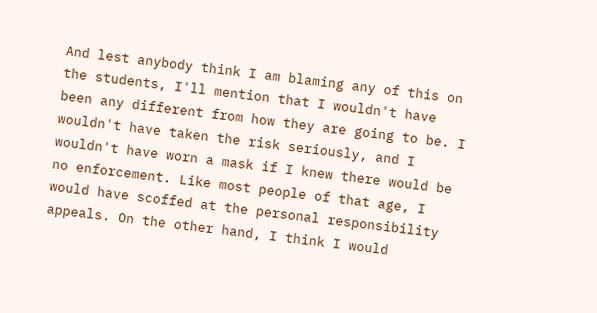And lest anybody think I am blaming any of this on the students, I'll mention that I wouldn't have been any different from how they are going to be. I wouldn't have taken the risk seriously, and I wouldn't have worn a mask if I knew there would be no enforcement. Like most people of that age, I would have scoffed at the personal responsibility appeals. On the other hand, I think I would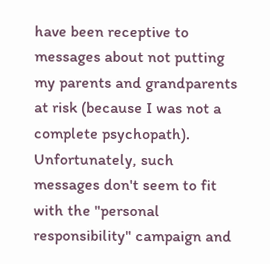have been receptive to messages about not putting my parents and grandparents at risk (because I was not a complete psychopath). Unfortunately, such messages don't seem to fit with the "personal responsibility" campaign and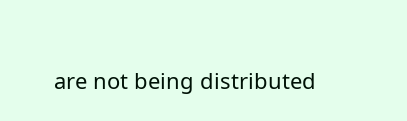are not being distributed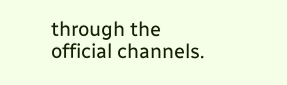through the official channels.